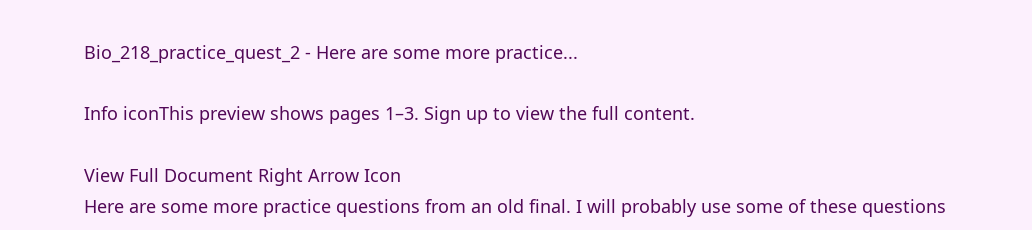Bio_218_practice_quest_2 - Here are some more practice...

Info iconThis preview shows pages 1–3. Sign up to view the full content.

View Full Document Right Arrow Icon
Here are some more practice questions from an old final. I will probably use some of these questions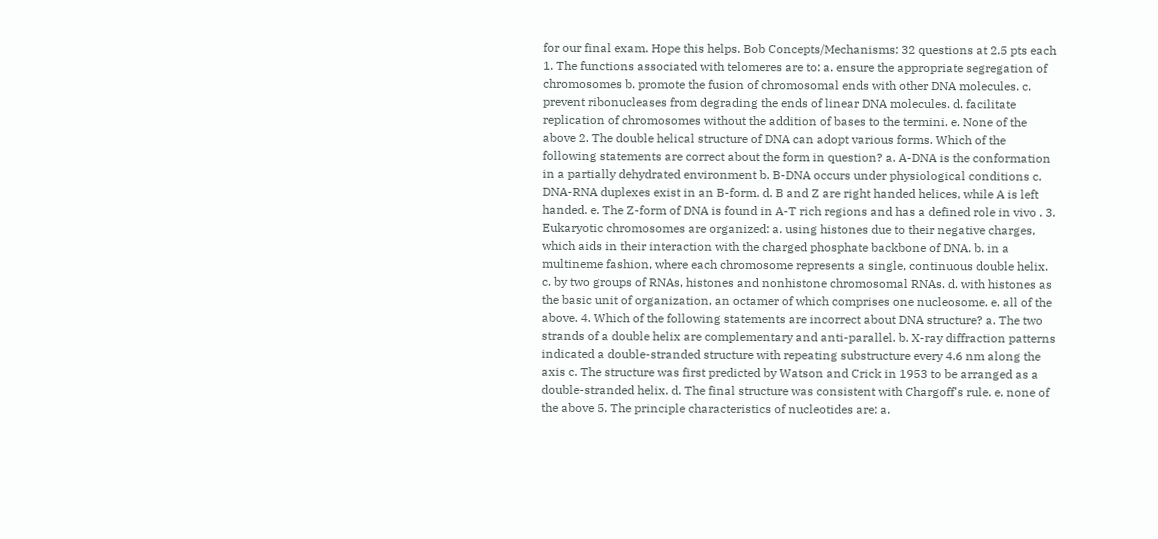for our final exam. Hope this helps. Bob Concepts/Mechanisms: 32 questions at 2.5 pts each 1. The functions associated with telomeres are to: a. ensure the appropriate segregation of chromosomes b. promote the fusion of chromosomal ends with other DNA molecules. c. prevent ribonucleases from degrading the ends of linear DNA molecules. d. facilitate replication of chromosomes without the addition of bases to the termini. e. None of the above 2. The double helical structure of DNA can adopt various forms. Which of the following statements are correct about the form in question? a. A-DNA is the conformation in a partially dehydrated environment b. B-DNA occurs under physiological conditions c. DNA-RNA duplexes exist in an B-form. d. B and Z are right handed helices, while A is left handed. e. The Z-form of DNA is found in A-T rich regions and has a defined role in vivo . 3. Eukaryotic chromosomes are organized: a. using histones due to their negative charges, which aids in their interaction with the charged phosphate backbone of DNA. b. in a multineme fashion, where each chromosome represents a single, continuous double helix. c. by two groups of RNAs, histones and nonhistone chromosomal RNAs. d. with histones as the basic unit of organization, an octamer of which comprises one nucleosome. e. all of the above. 4. Which of the following statements are incorrect about DNA structure? a. The two strands of a double helix are complementary and anti-parallel. b. X-ray diffraction patterns indicated a double-stranded structure with repeating substructure every 4.6 nm along the axis c. The structure was first predicted by Watson and Crick in 1953 to be arranged as a double-stranded helix. d. The final structure was consistent with Chargoff's rule. e. none of the above 5. The principle characteristics of nucleotides are: a.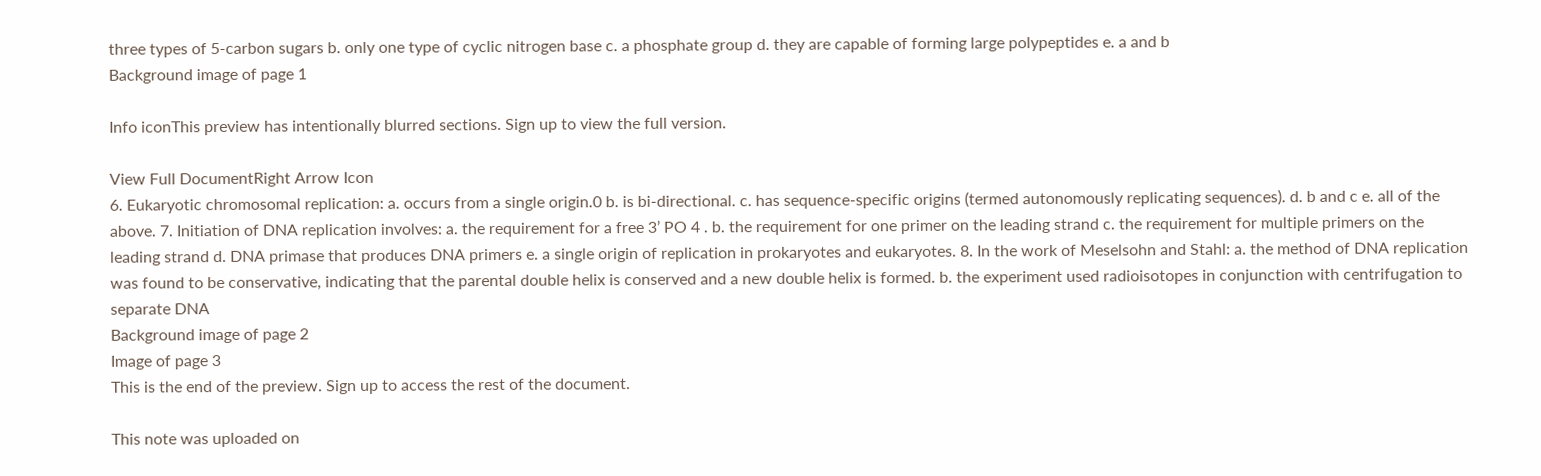three types of 5-carbon sugars b. only one type of cyclic nitrogen base c. a phosphate group d. they are capable of forming large polypeptides e. a and b
Background image of page 1

Info iconThis preview has intentionally blurred sections. Sign up to view the full version.

View Full DocumentRight Arrow Icon
6. Eukaryotic chromosomal replication: a. occurs from a single origin.0 b. is bi-directional. c. has sequence-specific origins (termed autonomously replicating sequences). d. b and c e. all of the above. 7. Initiation of DNA replication involves: a. the requirement for a free 3’ PO 4 . b. the requirement for one primer on the leading strand c. the requirement for multiple primers on the leading strand d. DNA primase that produces DNA primers e. a single origin of replication in prokaryotes and eukaryotes. 8. In the work of Meselsohn and Stahl: a. the method of DNA replication was found to be conservative, indicating that the parental double helix is conserved and a new double helix is formed. b. the experiment used radioisotopes in conjunction with centrifugation to separate DNA
Background image of page 2
Image of page 3
This is the end of the preview. Sign up to access the rest of the document.

This note was uploaded on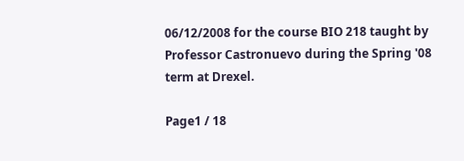06/12/2008 for the course BIO 218 taught by Professor Castronuevo during the Spring '08 term at Drexel.

Page1 / 18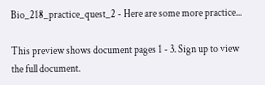Bio_218_practice_quest_2 - Here are some more practice...

This preview shows document pages 1 - 3. Sign up to view the full document.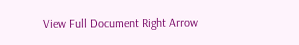View Full Document Right Arrow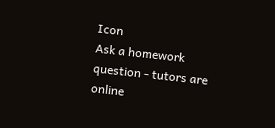Icon
Ask a homework question - tutors are online